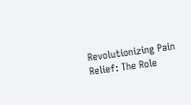Revolutionizing Pain Relief: The Role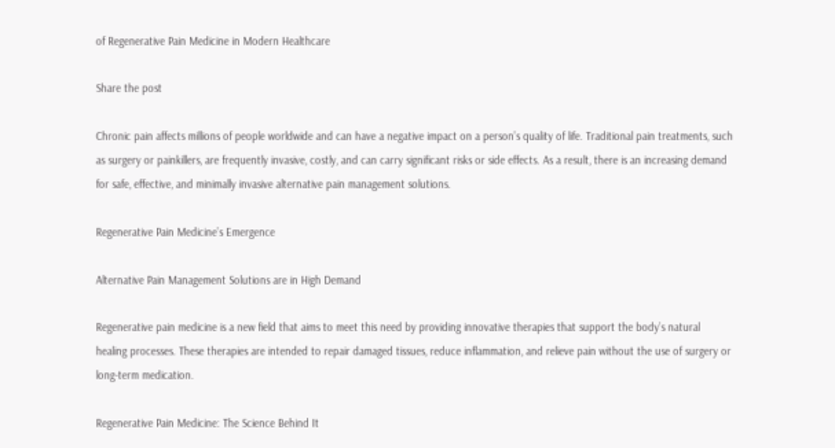of Regenerative Pain Medicine in Modern Healthcare

Share the post

Chronic pain affects millions of people worldwide and can have a negative impact on a person’s quality of life. Traditional pain treatments, such as surgery or painkillers, are frequently invasive, costly, and can carry significant risks or side effects. As a result, there is an increasing demand for safe, effective, and minimally invasive alternative pain management solutions.

Regenerative Pain Medicine’s Emergence

Alternative Pain Management Solutions are in High Demand

Regenerative pain medicine is a new field that aims to meet this need by providing innovative therapies that support the body’s natural healing processes. These therapies are intended to repair damaged tissues, reduce inflammation, and relieve pain without the use of surgery or long-term medication.

Regenerative Pain Medicine: The Science Behind It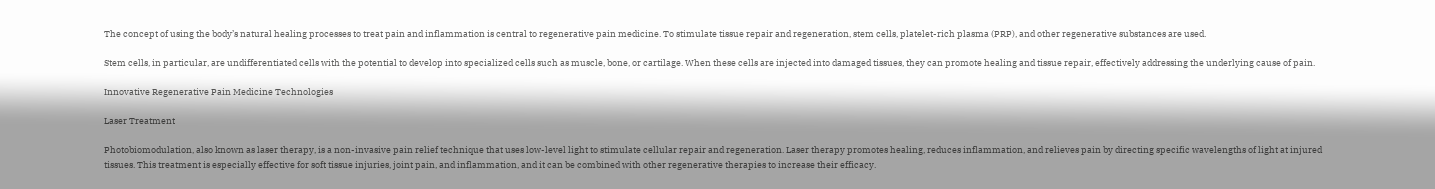The concept of using the body’s natural healing processes to treat pain and inflammation is central to regenerative pain medicine. To stimulate tissue repair and regeneration, stem cells, platelet-rich plasma (PRP), and other regenerative substances are used.

Stem cells, in particular, are undifferentiated cells with the potential to develop into specialized cells such as muscle, bone, or cartilage. When these cells are injected into damaged tissues, they can promote healing and tissue repair, effectively addressing the underlying cause of pain.

Innovative Regenerative Pain Medicine Technologies

Laser Treatment

Photobiomodulation, also known as laser therapy, is a non-invasive pain relief technique that uses low-level light to stimulate cellular repair and regeneration. Laser therapy promotes healing, reduces inflammation, and relieves pain by directing specific wavelengths of light at injured tissues. This treatment is especially effective for soft tissue injuries, joint pain, and inflammation, and it can be combined with other regenerative therapies to increase their efficacy.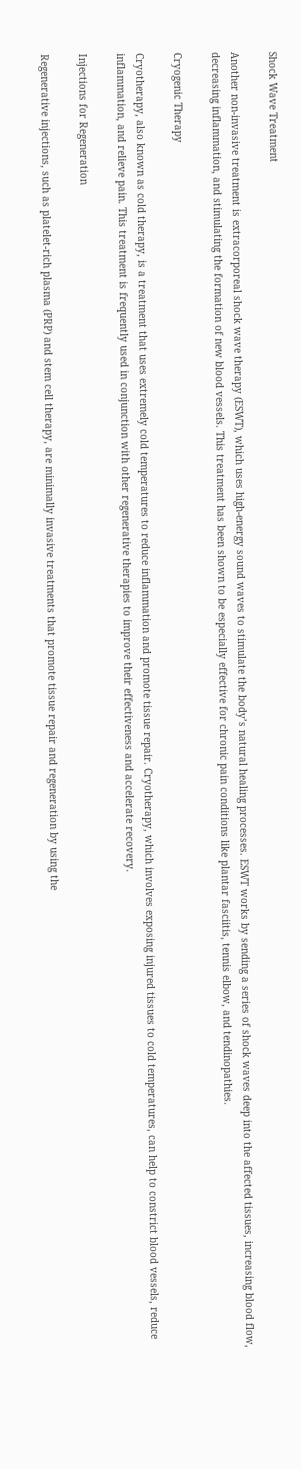Shock Wave Treatment

Another non-invasive treatment is extracorporeal shock wave therapy (ESWT), which uses high-energy sound waves to stimulate the body’s natural healing processes. ESWT works by sending a series of shock waves deep into the affected tissues, increasing blood flow, decreasing inflammation, and stimulating the formation of new blood vessels. This treatment has been shown to be especially effective for chronic pain conditions like plantar fasciitis, tennis elbow, and tendinopathies.

Cryogenic Therapy

Cryotherapy, also known as cold therapy, is a treatment that uses extremely cold temperatures to reduce inflammation and promote tissue repair. Cryotherapy, which involves exposing injured tissues to cold temperatures, can help to constrict blood vessels, reduce inflammation, and relieve pain. This treatment is frequently used in conjunction with other regenerative therapies to improve their effectiveness and accelerate recovery.

Injections for Regeneration

Regenerative injections, such as platelet-rich plasma (PRP) and stem cell therapy, are minimally invasive treatments that promote tissue repair and regeneration by using the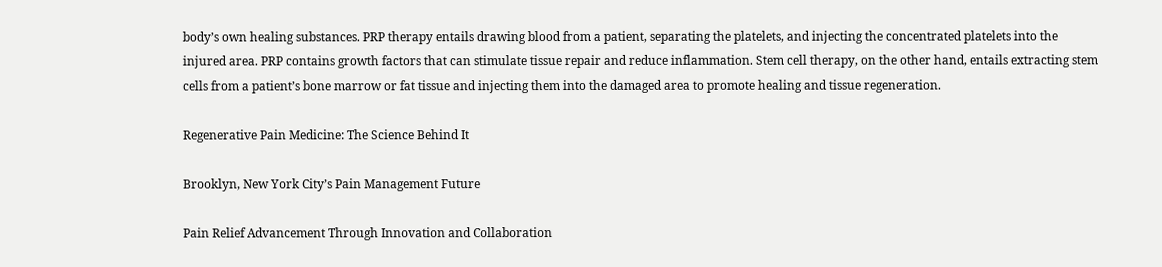body’s own healing substances. PRP therapy entails drawing blood from a patient, separating the platelets, and injecting the concentrated platelets into the injured area. PRP contains growth factors that can stimulate tissue repair and reduce inflammation. Stem cell therapy, on the other hand, entails extracting stem cells from a patient’s bone marrow or fat tissue and injecting them into the damaged area to promote healing and tissue regeneration.

Regenerative Pain Medicine: The Science Behind It

Brooklyn, New York City’s Pain Management Future

Pain Relief Advancement Through Innovation and Collaboration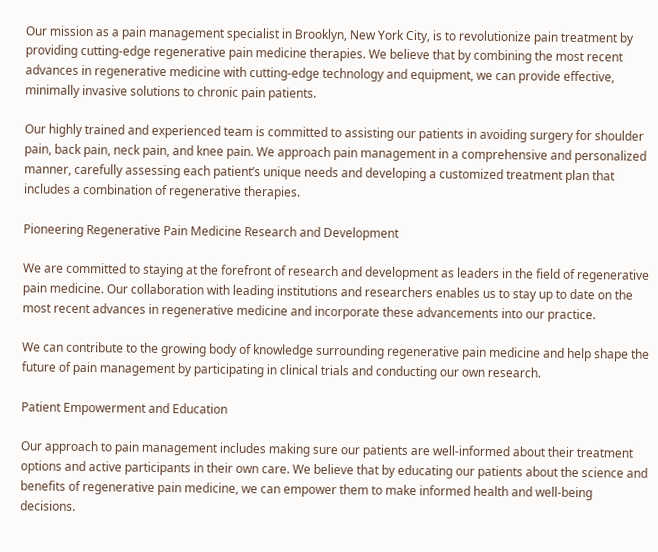Our mission as a pain management specialist in Brooklyn, New York City, is to revolutionize pain treatment by providing cutting-edge regenerative pain medicine therapies. We believe that by combining the most recent advances in regenerative medicine with cutting-edge technology and equipment, we can provide effective, minimally invasive solutions to chronic pain patients.

Our highly trained and experienced team is committed to assisting our patients in avoiding surgery for shoulder pain, back pain, neck pain, and knee pain. We approach pain management in a comprehensive and personalized manner, carefully assessing each patient’s unique needs and developing a customized treatment plan that includes a combination of regenerative therapies.

Pioneering Regenerative Pain Medicine Research and Development

We are committed to staying at the forefront of research and development as leaders in the field of regenerative pain medicine. Our collaboration with leading institutions and researchers enables us to stay up to date on the most recent advances in regenerative medicine and incorporate these advancements into our practice.

We can contribute to the growing body of knowledge surrounding regenerative pain medicine and help shape the future of pain management by participating in clinical trials and conducting our own research.

Patient Empowerment and Education

Our approach to pain management includes making sure our patients are well-informed about their treatment options and active participants in their own care. We believe that by educating our patients about the science and benefits of regenerative pain medicine, we can empower them to make informed health and well-being decisions.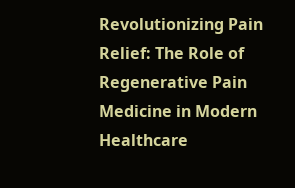Revolutionizing Pain Relief: The Role of Regenerative Pain Medicine in Modern Healthcare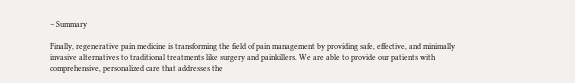– Summary

Finally, regenerative pain medicine is transforming the field of pain management by providing safe, effective, and minimally invasive alternatives to traditional treatments like surgery and painkillers. We are able to provide our patients with comprehensive, personalized care that addresses the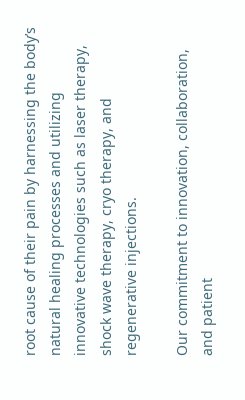root cause of their pain by harnessing the body’s natural healing processes and utilizing innovative technologies such as laser therapy, shock wave therapy, cryo therapy, and regenerative injections.

Our commitment to innovation, collaboration, and patient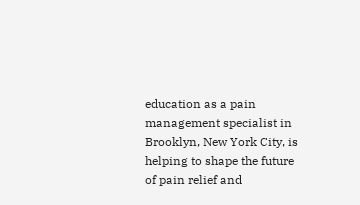education as a pain management specialist in Brooklyn, New York City, is helping to shape the future of pain relief and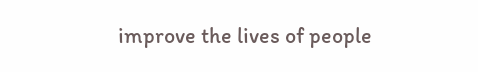improve the lives of people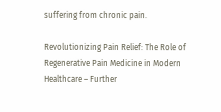suffering from chronic pain.

Revolutionizing Pain Relief: The Role of Regenerative Pain Medicine in Modern Healthcare – Further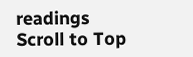readings
Scroll to Top